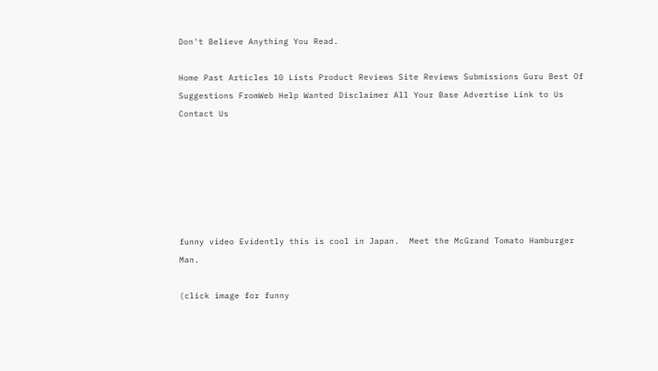Don't Believe Anything You Read.

Home Past Articles 10 Lists Product Reviews Site Reviews Submissions Guru Best Of
Suggestions FromWeb Help Wanted Disclaimer All Your Base Advertise Link to Us Contact Us






funny video Evidently this is cool in Japan.  Meet the McGrand Tomato Hamburger Man.

(click image for funny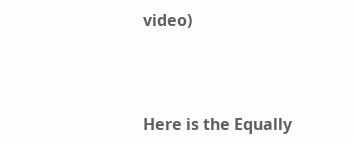video)



Here is the Equally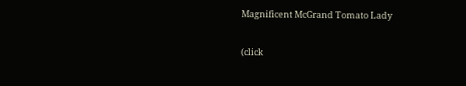Magnificent McGrand Tomato Lady

(click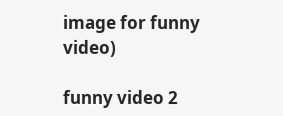image for funny video)

funny video 2